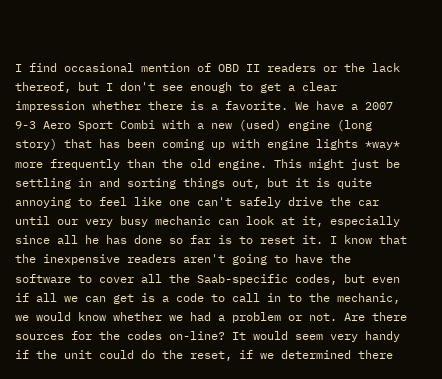I find occasional mention of OBD II readers or the lack thereof, but I don't see enough to get a clear impression whether there is a favorite. We have a 2007 9-3 Aero Sport Combi with a new (used) engine (long story) that has been coming up with engine lights *way* more frequently than the old engine. This might just be settling in and sorting things out, but it is quite annoying to feel like one can't safely drive the car until our very busy mechanic can look at it, especially since all he has done so far is to reset it. I know that the inexpensive readers aren't going to have the software to cover all the Saab-specific codes, but even if all we can get is a code to call in to the mechanic, we would know whether we had a problem or not. Are there sources for the codes on-line? It would seem very handy if the unit could do the reset, if we determined there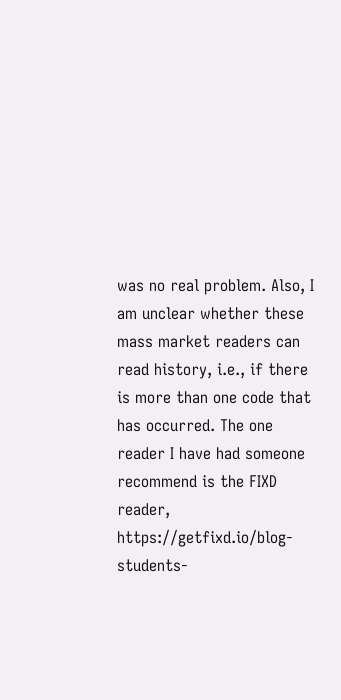was no real problem. Also, I am unclear whether these mass market readers can read history, i.e., if there is more than one code that has occurred. The one reader I have had someone recommend is the FIXD reader, https://getfixd.io/blog-students-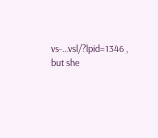vs-...vsl/?lpid=1346 , but she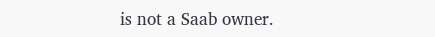is not a Saab owner.